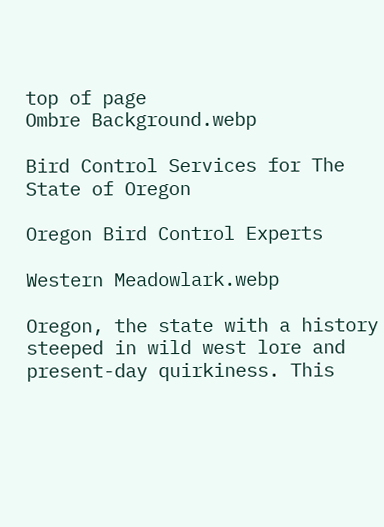top of page
Ombre Background.webp

Bird Control Services for The State of Oregon

Oregon Bird Control Experts

Western Meadowlark.webp

Oregon, the state with a history steeped in wild west lore and present-day quirkiness. This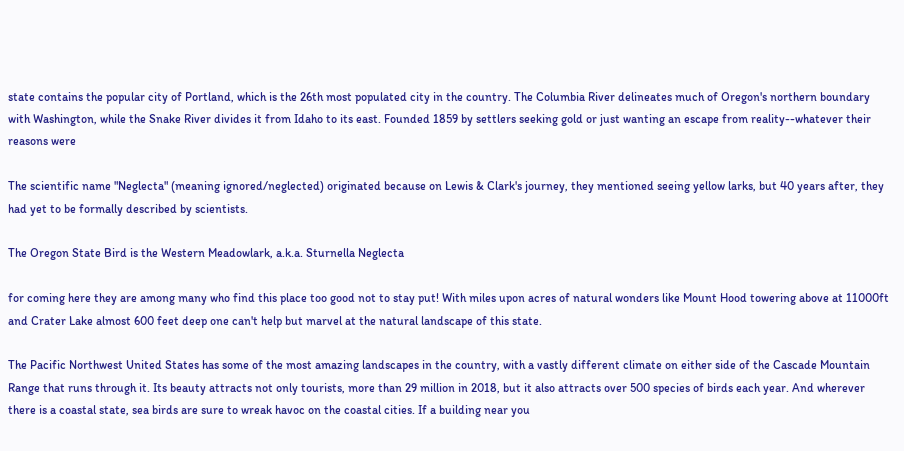state contains the popular city of Portland, which is the 26th most populated city in the country. The Columbia River delineates much of Oregon's northern boundary with Washington, while the Snake River divides it from Idaho to its east. Founded 1859 by settlers seeking gold or just wanting an escape from reality--whatever their reasons were

The scientific name "Neglecta" (meaning ignored/neglected) originated because on Lewis & Clark's journey, they mentioned seeing yellow larks, but 40 years after, they had yet to be formally described by scientists.

The Oregon State Bird is the Western Meadowlark, a.k.a. Sturnella Neglecta

for coming here they are among many who find this place too good not to stay put! With miles upon acres of natural wonders like Mount Hood towering above at 11000ft and Crater Lake almost 600 feet deep one can't help but marvel at the natural landscape of this state.

The Pacific Northwest United States has some of the most amazing landscapes in the country, with a vastly different climate on either side of the Cascade Mountain Range that runs through it. Its beauty attracts not only tourists, more than 29 million in 2018, but it also attracts over 500 species of birds each year. And wherever there is a coastal state, sea birds are sure to wreak havoc on the coastal cities. If a building near you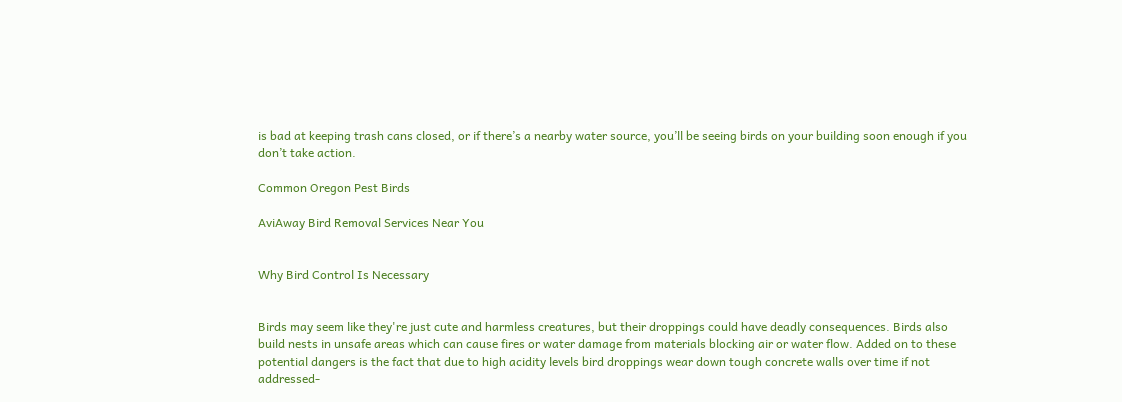is bad at keeping trash cans closed, or if there’s a nearby water source, you’ll be seeing birds on your building soon enough if you don’t take action.

Common Oregon Pest Birds

AviAway Bird Removal Services Near You


Why Bird Control Is Necessary


Birds may seem like they're just cute and harmless creatures, but their droppings could have deadly consequences. Birds also build nests in unsafe areas which can cause fires or water damage from materials blocking air or water flow. Added on to these potential dangers is the fact that due to high acidity levels bird droppings wear down tough concrete walls over time if not addressed-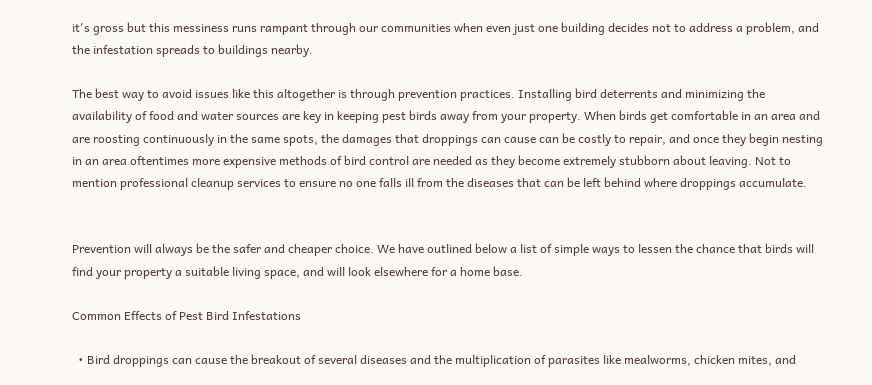it's gross but this messiness runs rampant through our communities when even just one building decides not to address a problem, and the infestation spreads to buildings nearby.

The best way to avoid issues like this altogether is through prevention practices. Installing bird deterrents and minimizing the availability of food and water sources are key in keeping pest birds away from your property. When birds get comfortable in an area and are roosting continuously in the same spots, the damages that droppings can cause can be costly to repair, and once they begin nesting in an area oftentimes more expensive methods of bird control are needed as they become extremely stubborn about leaving. Not to mention professional cleanup services to ensure no one falls ill from the diseases that can be left behind where droppings accumulate.


Prevention will always be the safer and cheaper choice. We have outlined below a list of simple ways to lessen the chance that birds will find your property a suitable living space, and will look elsewhere for a home base.

Common Effects of Pest Bird Infestations

  • Bird droppings can cause the breakout of several diseases and the multiplication of parasites like mealworms, chicken mites, and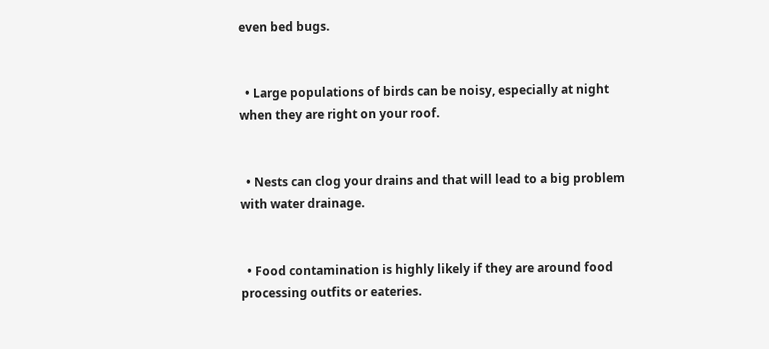even bed bugs.


  • Large populations of birds can be noisy, especially at night when they are right on your roof.


  • Nests can clog your drains and that will lead to a big problem with water drainage.


  • Food contamination is highly likely if they are around food processing outfits or eateries.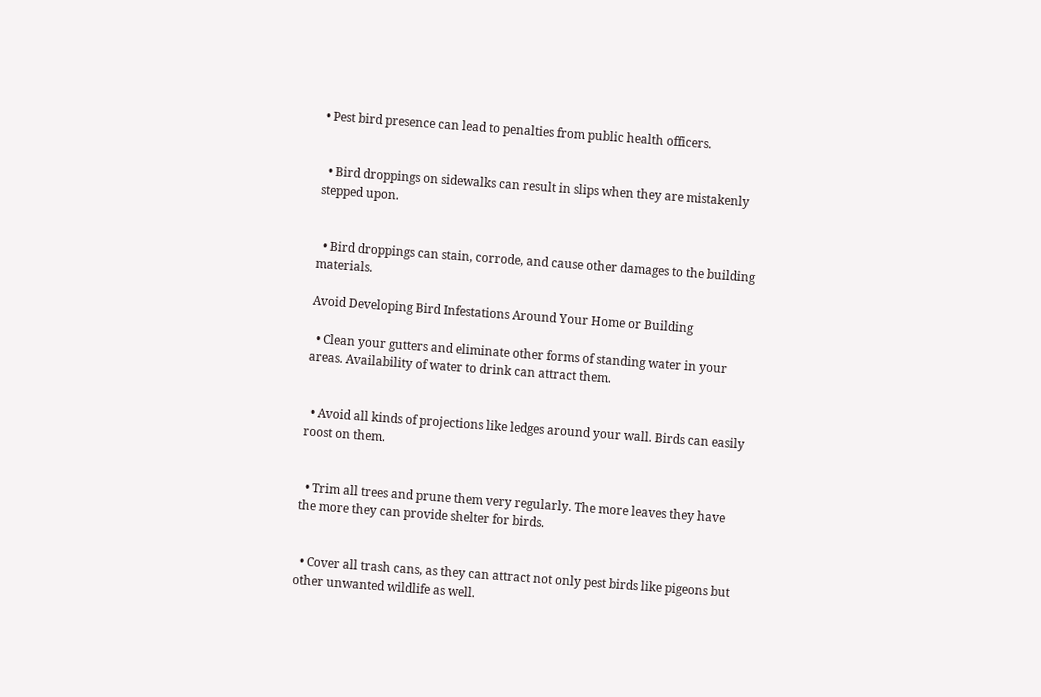• Pest bird presence can lead to penalties from public health officers.


  • Bird droppings on sidewalks can result in slips when they are mistakenly stepped upon.


  • Bird droppings can stain, corrode, and cause other damages to the building materials.

Avoid Developing Bird Infestations Around Your Home or Building

  • Clean your gutters and eliminate other forms of standing water in your areas. Availability of water to drink can attract them.


  • Avoid all kinds of projections like ledges around your wall. Birds can easily roost on them.


  • Trim all trees and prune them very regularly. The more leaves they have the more they can provide shelter for birds.


  • Cover all trash cans, as they can attract not only pest birds like pigeons but other unwanted wildlife as well.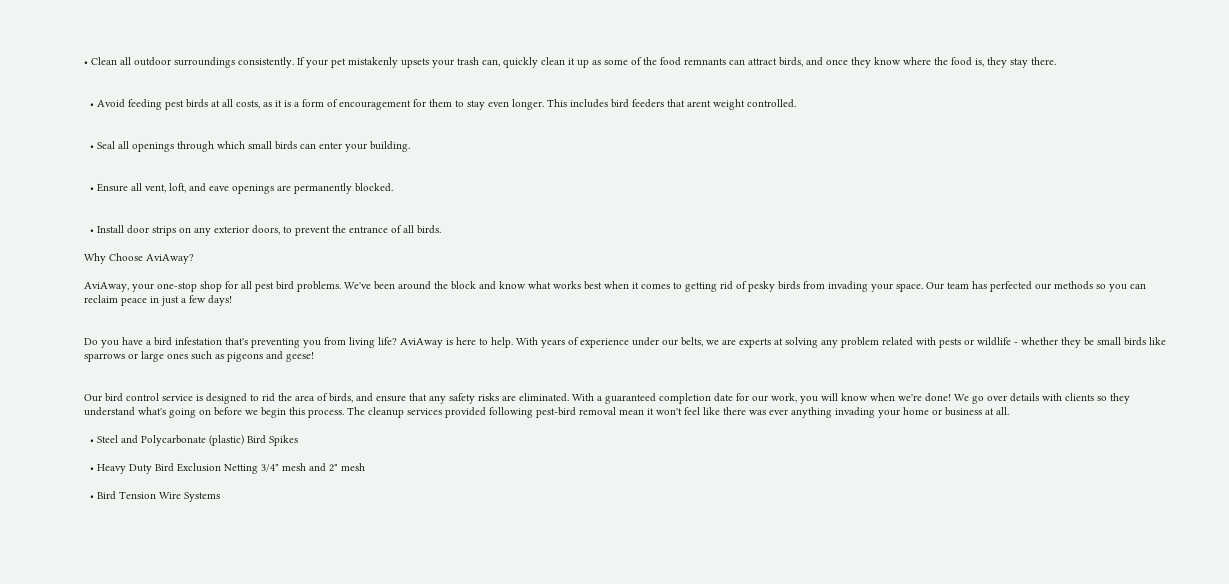• Clean all outdoor surroundings consistently. If your pet mistakenly upsets your trash can, quickly clean it up as some of the food remnants can attract birds, and once they know where the food is, they stay there.


  • Avoid feeding pest birds at all costs, as it is a form of encouragement for them to stay even longer. This includes bird feeders that arent weight controlled.


  • Seal all openings through which small birds can enter your building.


  • Ensure all vent, loft, and eave openings are permanently blocked.


  • Install door strips on any exterior doors, to prevent the entrance of all birds.

Why Choose AviAway?

AviAway, your one-stop shop for all pest bird problems. We've been around the block and know what works best when it comes to getting rid of pesky birds from invading your space. Our team has perfected our methods so you can reclaim peace in just a few days!


Do you have a bird infestation that's preventing you from living life? AviAway is here to help. With years of experience under our belts, we are experts at solving any problem related with pests or wildlife - whether they be small birds like sparrows or large ones such as pigeons and geese!


Our bird control service is designed to rid the area of birds, and ensure that any safety risks are eliminated. With a guaranteed completion date for our work, you will know when we're done! We go over details with clients so they understand what's going on before we begin this process. The cleanup services provided following pest-bird removal mean it won't feel like there was ever anything invading your home or business at all.

  • Steel and Polycarbonate (plastic) Bird Spikes

  • Heavy Duty Bird Exclusion Netting 3/4" mesh and 2" mesh

  • Bird Tension Wire Systems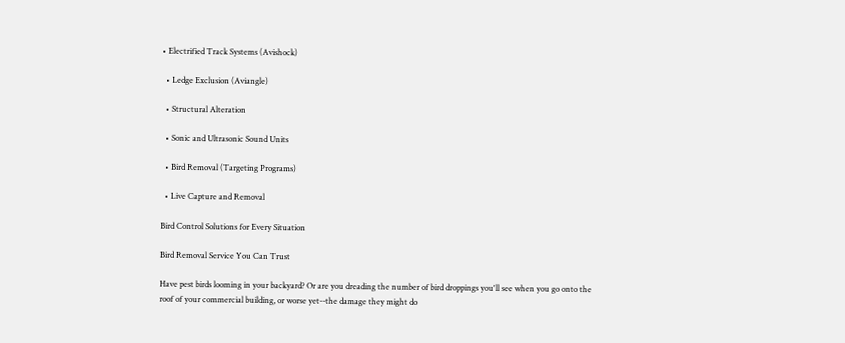• Electrified Track Systems (Avishock)

  • Ledge Exclusion (Aviangle)

  • Structural Alteration

  • Sonic and Ultrasonic Sound Units

  • Bird Removal (Targeting Programs)

  • Live Capture and Removal

Bird Control Solutions for Every Situation

Bird Removal Service You Can Trust

Have pest birds looming in your backyard? Or are you dreading the number of bird droppings you'll see when you go onto the roof of your commercial building, or worse yet--the damage they might do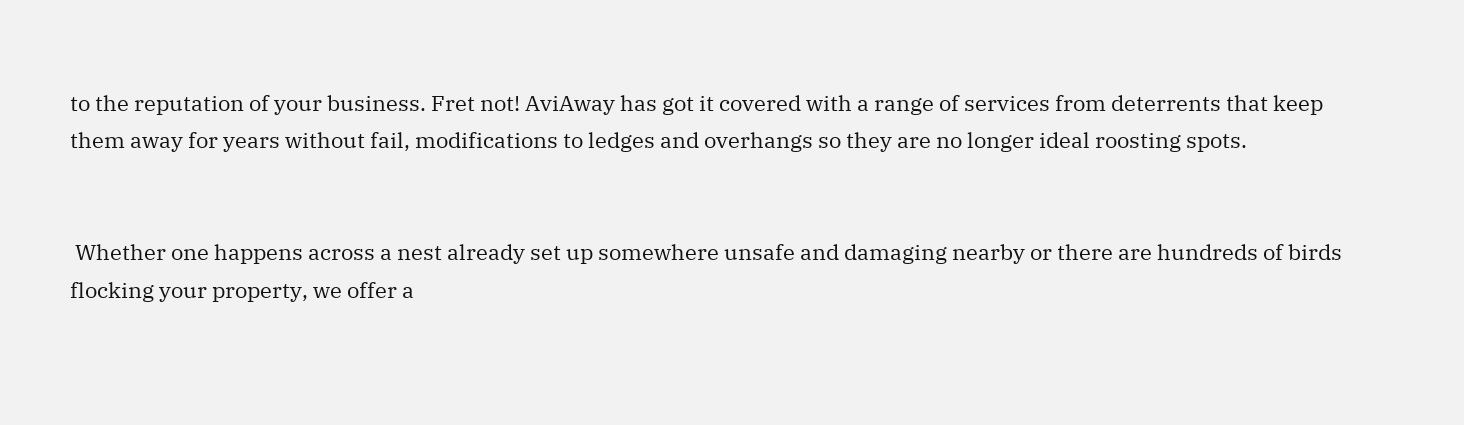to the reputation of your business. Fret not! AviAway has got it covered with a range of services from deterrents that keep them away for years without fail, modifications to ledges and overhangs so they are no longer ideal roosting spots.


 Whether one happens across a nest already set up somewhere unsafe and damaging nearby or there are hundreds of birds flocking your property, we offer a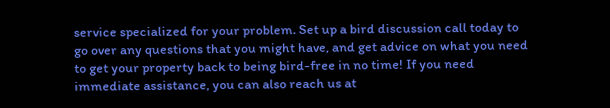service specialized for your problem. Set up a bird discussion call today to go over any questions that you might have, and get advice on what you need to get your property back to being bird-free in no time! If you need immediate assistance, you can also reach us at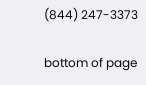(844) 247-3373

bottom of page